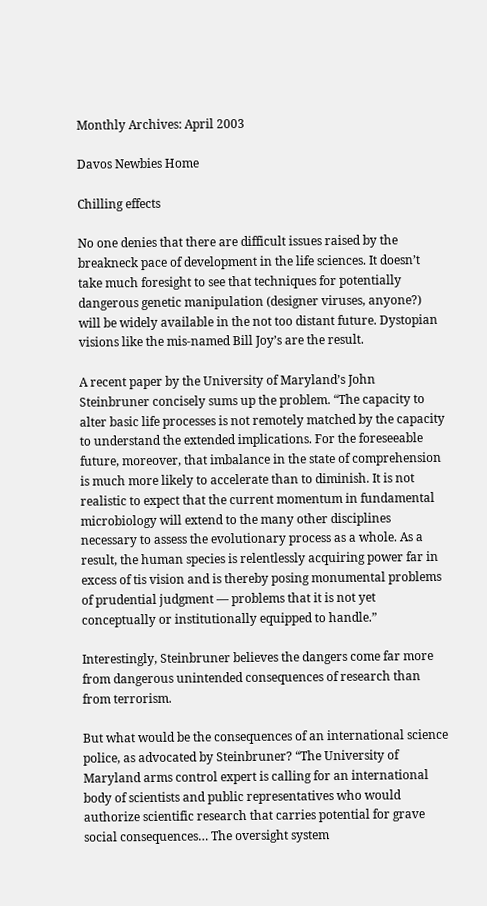Monthly Archives: April 2003

Davos Newbies Home

Chilling effects

No one denies that there are difficult issues raised by the breakneck pace of development in the life sciences. It doesn’t take much foresight to see that techniques for potentially dangerous genetic manipulation (designer viruses, anyone?) will be widely available in the not too distant future. Dystopian visions like the mis-named Bill Joy’s are the result.

A recent paper by the University of Maryland’s John Steinbruner concisely sums up the problem. “The capacity to alter basic life processes is not remotely matched by the capacity to understand the extended implications. For the foreseeable future, moreover, that imbalance in the state of comprehension is much more likely to accelerate than to diminish. It is not realistic to expect that the current momentum in fundamental microbiology will extend to the many other disciplines necessary to assess the evolutionary process as a whole. As a result, the human species is relentlessly acquiring power far in excess of tis vision and is thereby posing monumental problems of prudential judgment — problems that it is not yet conceptually or institutionally equipped to handle.”

Interestingly, Steinbruner believes the dangers come far more from dangerous unintended consequences of research than from terrorism.

But what would be the consequences of an international science police, as advocated by Steinbruner? “The University of Maryland arms control expert is calling for an international body of scientists and public representatives who would authorize scientific research that carries potential for grave social consequences… The oversight system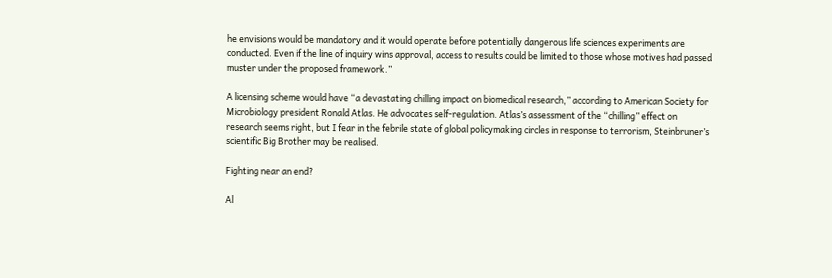he envisions would be mandatory and it would operate before potentially dangerous life sciences experiments are conducted. Even if the line of inquiry wins approval, access to results could be limited to those whose motives had passed muster under the proposed framework.”

A licensing scheme would have “a devastating chilling impact on biomedical research,” according to American Society for Microbiology president Ronald Atlas. He advocates self-regulation. Atlas’s assessment of the “chilling” effect on research seems right, but I fear in the febrile state of global policymaking circles in response to terrorism, Steinbruner’s scientific Big Brother may be realised.

Fighting near an end?

Al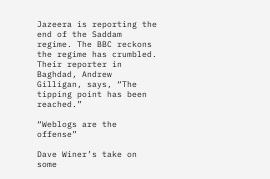Jazeera is reporting the end of the Saddam regime. The BBC reckons the regime has crumbled. Their reporter in Baghdad, Andrew Gilligan, says, “The tipping point has been reached.”

“Weblogs are the offense”

Dave Winer’s take on some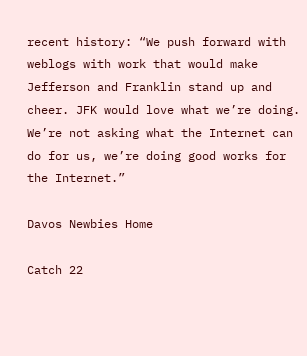recent history: “We push forward with weblogs with work that would make Jefferson and Franklin stand up and cheer. JFK would love what we’re doing. We’re not asking what the Internet can do for us, we’re doing good works for the Internet.”

Davos Newbies Home

Catch 22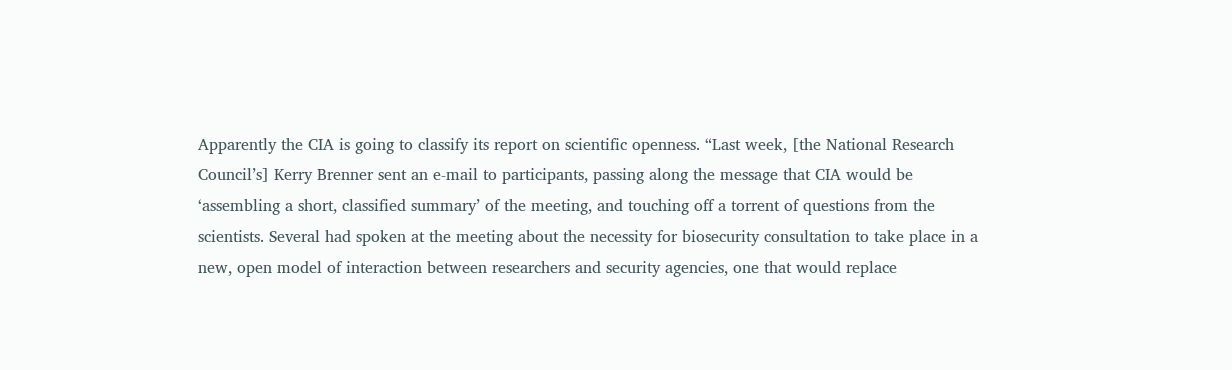Apparently the CIA is going to classify its report on scientific openness. “Last week, [the National Research Council’s] Kerry Brenner sent an e-mail to participants, passing along the message that CIA would be ‘assembling a short, classified summary’ of the meeting, and touching off a torrent of questions from the scientists. Several had spoken at the meeting about the necessity for biosecurity consultation to take place in a new, open model of interaction between researchers and security agencies, one that would replace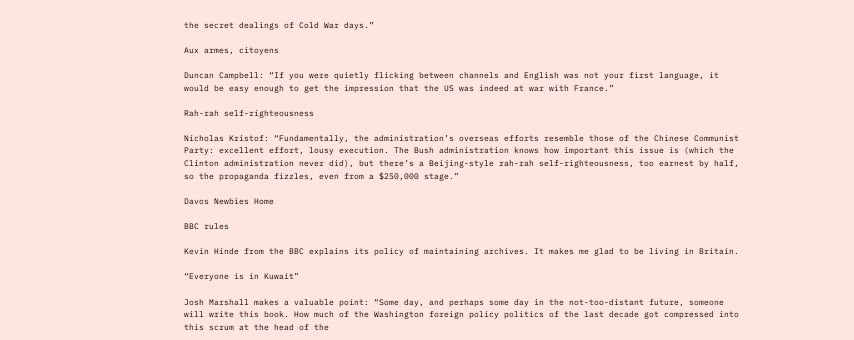the secret dealings of Cold War days.”

Aux armes, citoyens

Duncan Campbell: “If you were quietly flicking between channels and English was not your first language, it would be easy enough to get the impression that the US was indeed at war with France.”

Rah-rah self-righteousness

Nicholas Kristof: “Fundamentally, the administration’s overseas efforts resemble those of the Chinese Communist Party: excellent effort, lousy execution. The Bush administration knows how important this issue is (which the Clinton administration never did), but there’s a Beijing-style rah-rah self-righteousness, too earnest by half, so the propaganda fizzles, even from a $250,000 stage.”

Davos Newbies Home

BBC rules

Kevin Hinde from the BBC explains its policy of maintaining archives. It makes me glad to be living in Britain.

“Everyone is in Kuwait”

Josh Marshall makes a valuable point: “Some day, and perhaps some day in the not-too-distant future, someone will write this book. How much of the Washington foreign policy politics of the last decade got compressed into this scrum at the head of the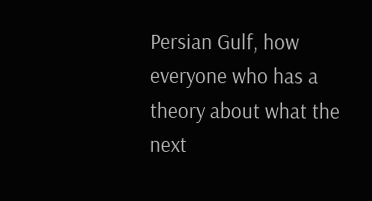Persian Gulf, how everyone who has a theory about what the next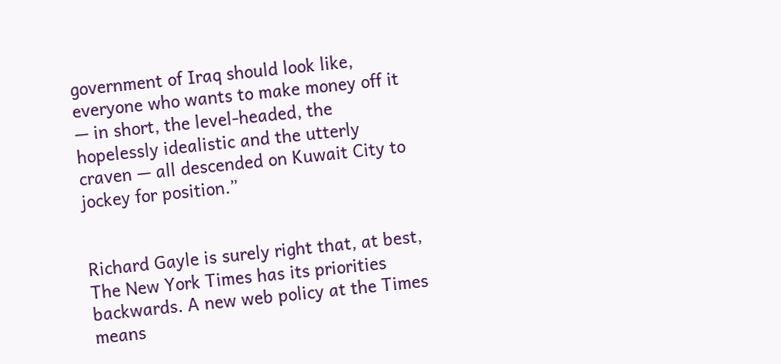government of Iraq should look like, everyone who wants to make money off it — in short, the level-headed, the hopelessly idealistic and the utterly craven — all descended on Kuwait City to jockey for position.”


Richard Gayle is surely right that, at best, The New York Times has its priorities backwards. A new web policy at the Times means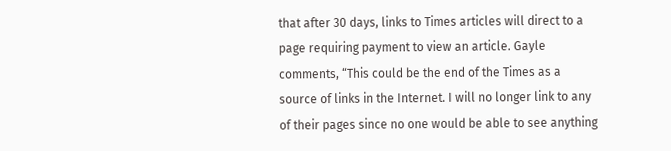that after 30 days, links to Times articles will direct to a page requiring payment to view an article. Gayle comments, “This could be the end of the Times as a source of links in the Internet. I will no longer link to any of their pages since no one would be able to see anything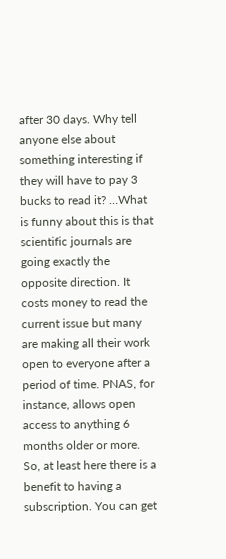after 30 days. Why tell anyone else about something interesting if they will have to pay 3 bucks to read it? …What is funny about this is that scientific journals are going exactly the opposite direction. It costs money to read the current issue but many are making all their work open to everyone after a period of time. PNAS, for instance, allows open access to anything 6 months older or more. So, at least here there is a benefit to having a subscription. You can get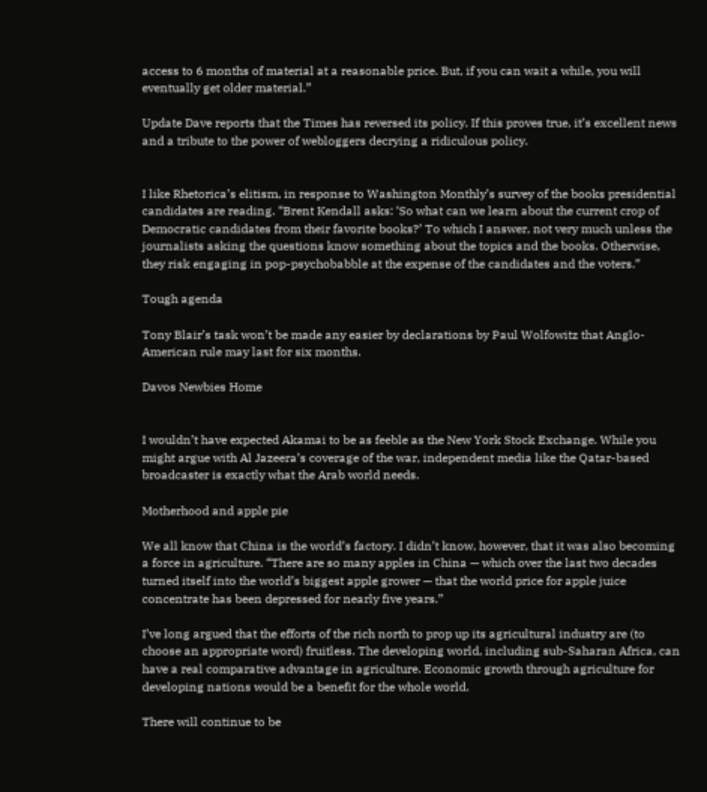access to 6 months of material at a reasonable price. But, if you can wait a while, you will eventually get older material.”

Update Dave reports that the Times has reversed its policy. If this proves true, it’s excellent news and a tribute to the power of webloggers decrying a ridiculous policy.


I like Rhetorica’s elitism, in response to Washington Monthly’s survey of the books presidential candidates are reading. “Brent Kendall asks: ‘So what can we learn about the current crop of Democratic candidates from their favorite books?’ To which I answer, not very much unless the journalists asking the questions know something about the topics and the books. Otherwise, they risk engaging in pop-psychobabble at the expense of the candidates and the voters.”

Tough agenda

Tony Blair’s task won’t be made any easier by declarations by Paul Wolfowitz that Anglo-American rule may last for six months.

Davos Newbies Home


I wouldn’t have expected Akamai to be as feeble as the New York Stock Exchange. While you might argue with Al Jazeera’s coverage of the war, independent media like the Qatar-based broadcaster is exactly what the Arab world needs.

Motherhood and apple pie

We all know that China is the world’s factory. I didn’t know, however, that it was also becoming a force in agriculture. “There are so many apples in China — which over the last two decades turned itself into the world’s biggest apple grower — that the world price for apple juice concentrate has been depressed for nearly five years.”

I’ve long argued that the efforts of the rich north to prop up its agricultural industry are (to choose an appropriate word) fruitless. The developing world, including sub-Saharan Africa, can have a real comparative advantage in agriculture. Economic growth through agriculture for developing nations would be a benefit for the whole world.

There will continue to be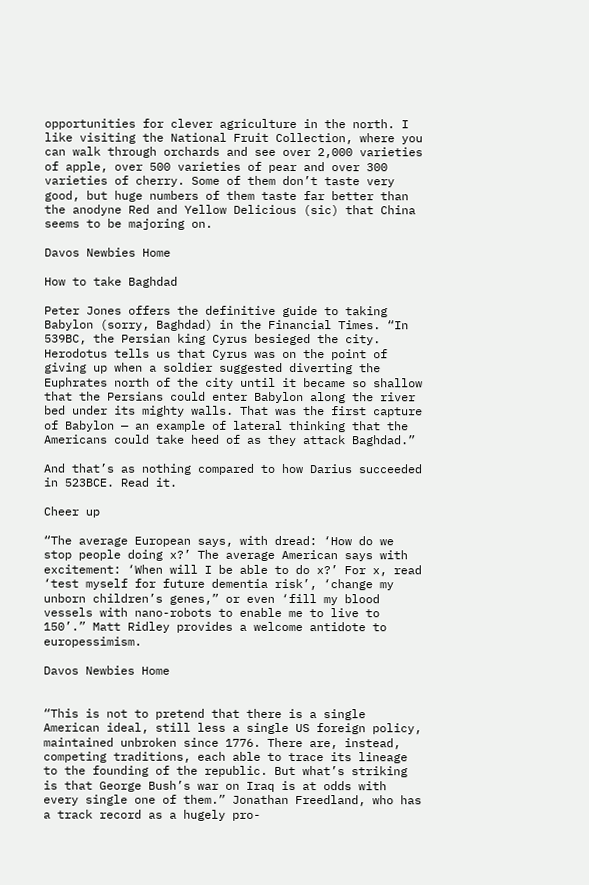opportunities for clever agriculture in the north. I like visiting the National Fruit Collection, where you can walk through orchards and see over 2,000 varieties of apple, over 500 varieties of pear and over 300 varieties of cherry. Some of them don’t taste very good, but huge numbers of them taste far better than the anodyne Red and Yellow Delicious (sic) that China seems to be majoring on.

Davos Newbies Home

How to take Baghdad

Peter Jones offers the definitive guide to taking Babylon (sorry, Baghdad) in the Financial Times. “In 539BC, the Persian king Cyrus besieged the city. Herodotus tells us that Cyrus was on the point of giving up when a soldier suggested diverting the Euphrates north of the city until it became so shallow that the Persians could enter Babylon along the river bed under its mighty walls. That was the first capture of Babylon — an example of lateral thinking that the Americans could take heed of as they attack Baghdad.”

And that’s as nothing compared to how Darius succeeded in 523BCE. Read it.

Cheer up

“The average European says, with dread: ‘How do we stop people doing x?’ The average American says with excitement: ‘When will I be able to do x?’ For x, read ‘test myself for future dementia risk’, ‘change my unborn children’s genes,” or even ‘fill my blood vessels with nano-robots to enable me to live to 150’.” Matt Ridley provides a welcome antidote to europessimism.

Davos Newbies Home


“This is not to pretend that there is a single American ideal, still less a single US foreign policy, maintained unbroken since 1776. There are, instead, competing traditions, each able to trace its lineage to the founding of the republic. But what’s striking is that George Bush’s war on Iraq is at odds with every single one of them.” Jonathan Freedland, who has a track record as a hugely pro-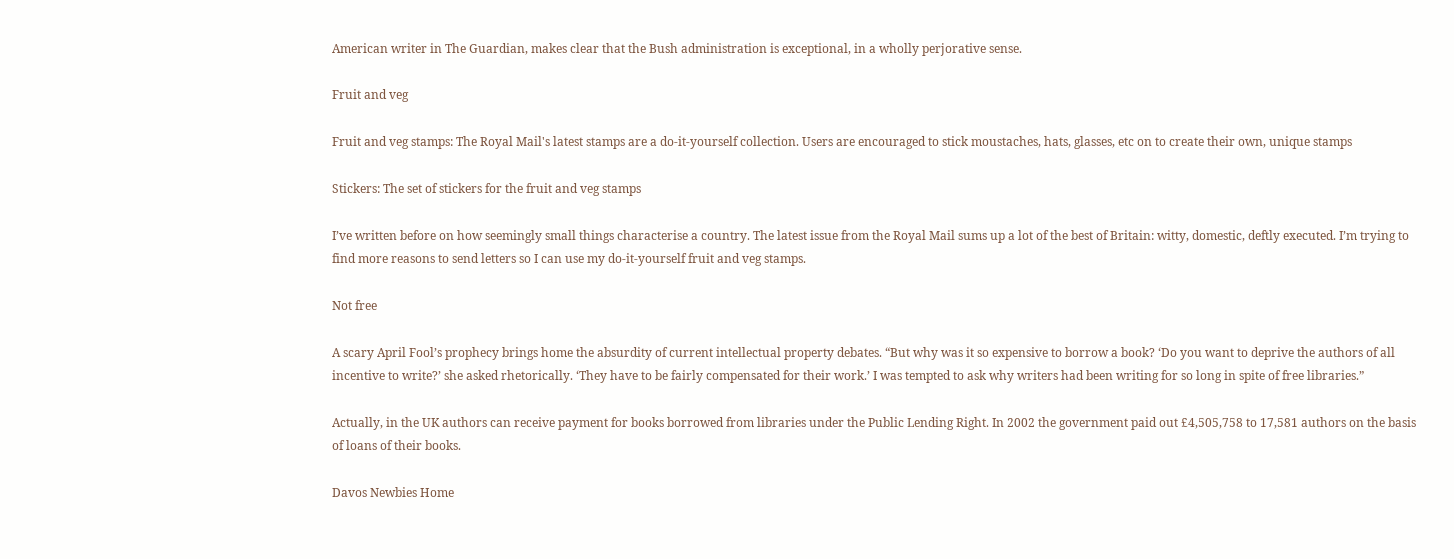American writer in The Guardian, makes clear that the Bush administration is exceptional, in a wholly perjorative sense.

Fruit and veg

Fruit and veg stamps: The Royal Mail's latest stamps are a do-it-yourself collection. Users are encouraged to stick moustaches, hats, glasses, etc on to create their own, unique stamps

Stickers: The set of stickers for the fruit and veg stamps

I’ve written before on how seemingly small things characterise a country. The latest issue from the Royal Mail sums up a lot of the best of Britain: witty, domestic, deftly executed. I’m trying to find more reasons to send letters so I can use my do-it-yourself fruit and veg stamps.

Not free

A scary April Fool’s prophecy brings home the absurdity of current intellectual property debates. “But why was it so expensive to borrow a book? ‘Do you want to deprive the authors of all incentive to write?’ she asked rhetorically. ‘They have to be fairly compensated for their work.’ I was tempted to ask why writers had been writing for so long in spite of free libraries.”

Actually, in the UK authors can receive payment for books borrowed from libraries under the Public Lending Right. In 2002 the government paid out £4,505,758 to 17,581 authors on the basis of loans of their books.

Davos Newbies Home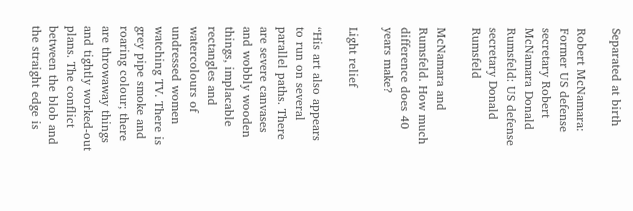Separated at birth

Robert McNamara: Former US defense secretary Robert McNamara Donald Rumsfeld: US defense secretary Donald Rumsfeld

McNamara and Rumsfeld. How much difference does 40 years make?

Light relief

“His art also appears to run on several parallel paths. There are severe canvases and wobbly wooden things, implacable rectangles and watercolours of undressed women watching TV. There is grey pipe smoke and roaring colour; there are throwaway things and tightly worked-out plans. The conflict between the blob and the straight edge is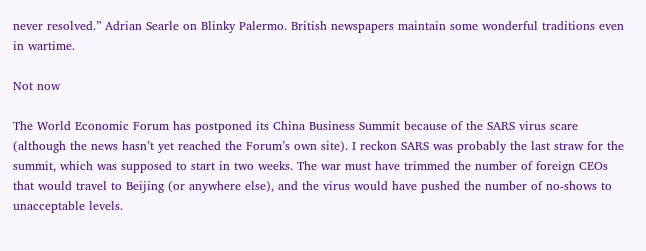never resolved.” Adrian Searle on Blinky Palermo. British newspapers maintain some wonderful traditions even in wartime.

Not now

The World Economic Forum has postponed its China Business Summit because of the SARS virus scare (although the news hasn’t yet reached the Forum’s own site). I reckon SARS was probably the last straw for the summit, which was supposed to start in two weeks. The war must have trimmed the number of foreign CEOs that would travel to Beijing (or anywhere else), and the virus would have pushed the number of no-shows to unacceptable levels.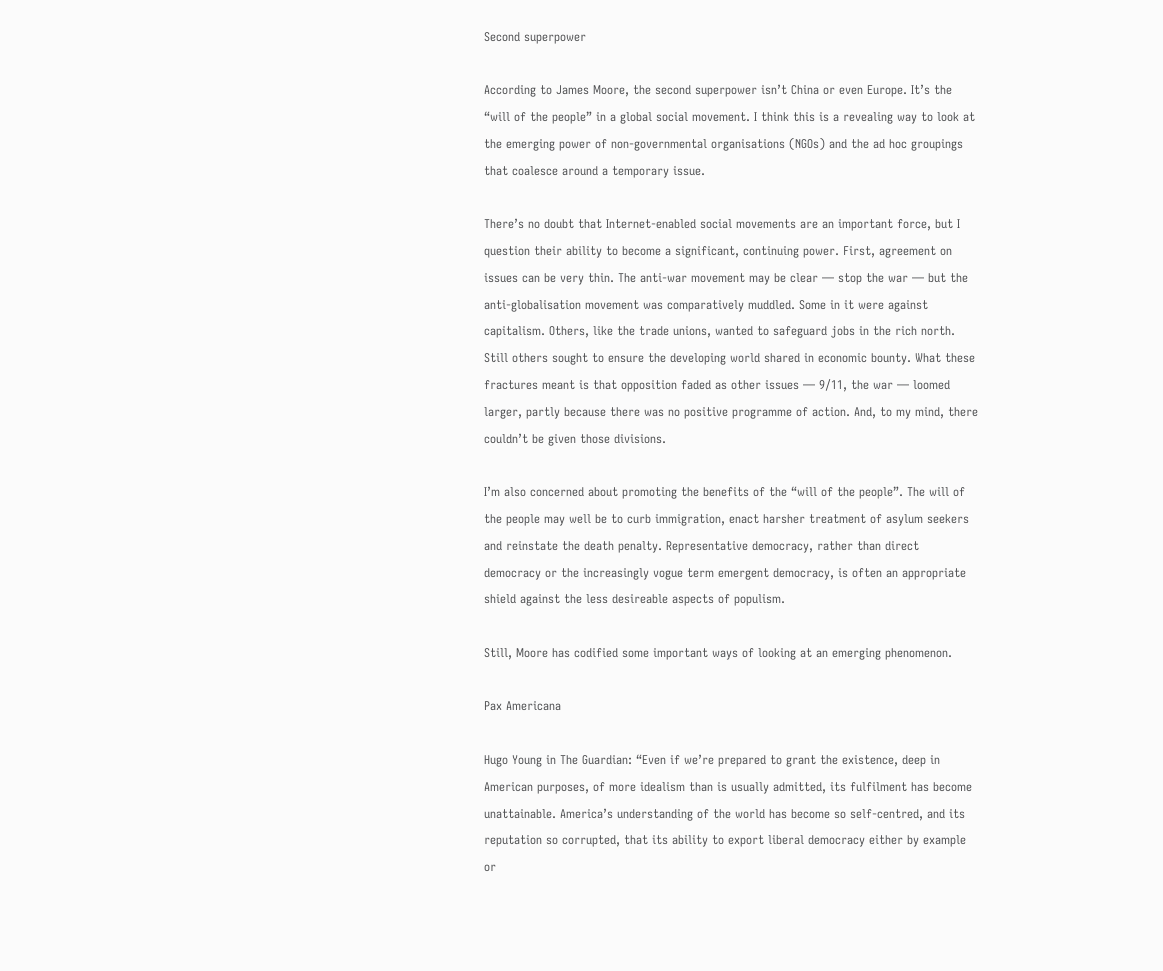Second superpower

According to James Moore, the second superpower isn’t China or even Europe. It’s the “will of the people” in a global social movement. I think this is a revealing way to look at the emerging power of non-governmental organisations (NGOs) and the ad hoc groupings that coalesce around a temporary issue.

There’s no doubt that Internet-enabled social movements are an important force, but I question their ability to become a significant, continuing power. First, agreement on issues can be very thin. The anti-war movement may be clear — stop the war — but the anti-globalisation movement was comparatively muddled. Some in it were against capitalism. Others, like the trade unions, wanted to safeguard jobs in the rich north. Still others sought to ensure the developing world shared in economic bounty. What these fractures meant is that opposition faded as other issues — 9/11, the war — loomed larger, partly because there was no positive programme of action. And, to my mind, there couldn’t be given those divisions.

I’m also concerned about promoting the benefits of the “will of the people”. The will of the people may well be to curb immigration, enact harsher treatment of asylum seekers and reinstate the death penalty. Representative democracy, rather than direct democracy or the increasingly vogue term emergent democracy, is often an appropriate shield against the less desireable aspects of populism.

Still, Moore has codified some important ways of looking at an emerging phenomenon.

Pax Americana

Hugo Young in The Guardian: “Even if we’re prepared to grant the existence, deep in American purposes, of more idealism than is usually admitted, its fulfilment has become unattainable. America’s understanding of the world has become so self-centred, and its reputation so corrupted, that its ability to export liberal democracy either by example or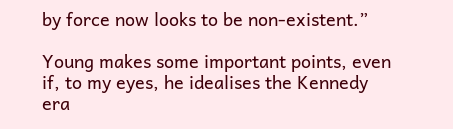by force now looks to be non-existent.”

Young makes some important points, even if, to my eyes, he idealises the Kennedy era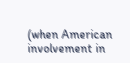(when American involvement in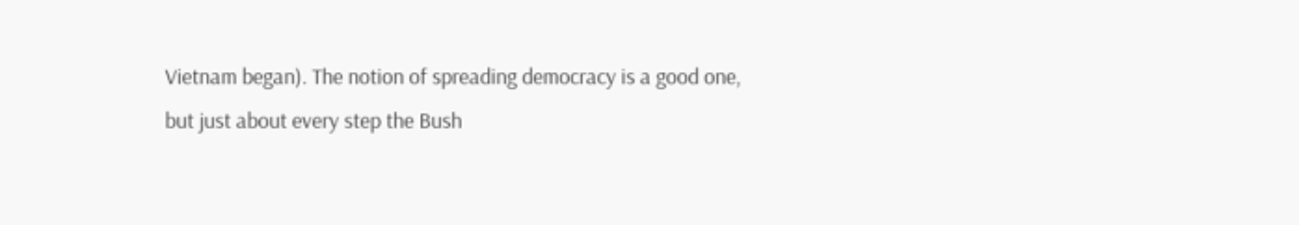Vietnam began). The notion of spreading democracy is a good one, but just about every step the Bush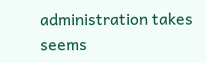administration takes seems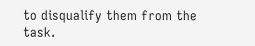to disqualify them from the task.